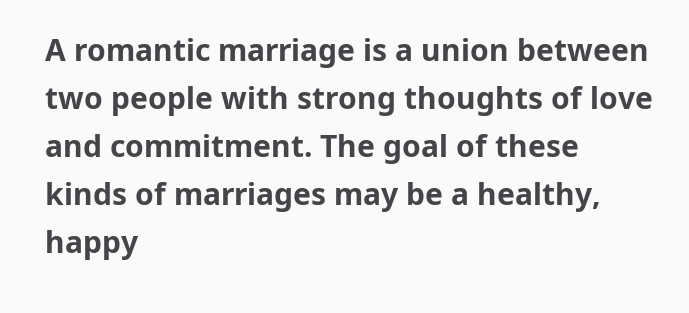A romantic marriage is a union between two people with strong thoughts of love and commitment. The goal of these kinds of marriages may be a healthy, happy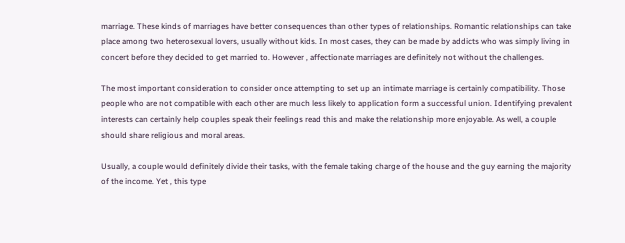marriage. These kinds of marriages have better consequences than other types of relationships. Romantic relationships can take place among two heterosexual lovers, usually without kids. In most cases, they can be made by addicts who was simply living in concert before they decided to get married to. However , affectionate marriages are definitely not without the challenges.

The most important consideration to consider once attempting to set up an intimate marriage is certainly compatibility. Those people who are not compatible with each other are much less likely to application form a successful union. Identifying prevalent interests can certainly help couples speak their feelings read this and make the relationship more enjoyable. As well, a couple should share religious and moral areas.

Usually, a couple would definitely divide their tasks, with the female taking charge of the house and the guy earning the majority of the income. Yet , this type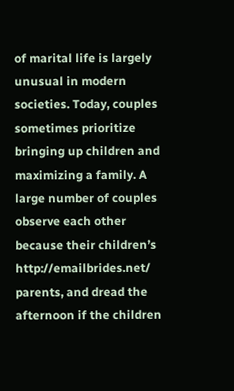of marital life is largely unusual in modern societies. Today, couples sometimes prioritize bringing up children and maximizing a family. A large number of couples observe each other because their children’s http://emailbrides.net/ parents, and dread the afternoon if the children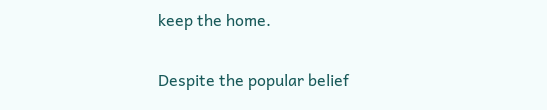keep the home.

Despite the popular belief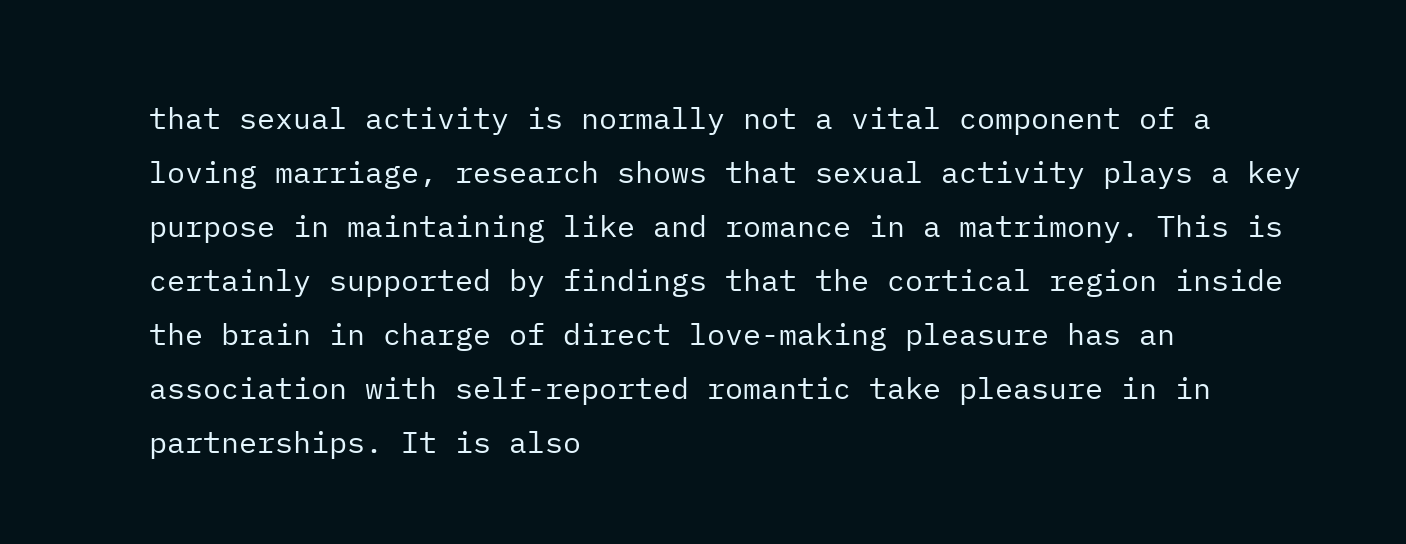that sexual activity is normally not a vital component of a loving marriage, research shows that sexual activity plays a key purpose in maintaining like and romance in a matrimony. This is certainly supported by findings that the cortical region inside the brain in charge of direct love-making pleasure has an association with self-reported romantic take pleasure in in partnerships. It is also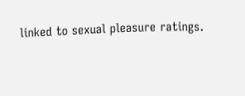linked to sexual pleasure ratings.